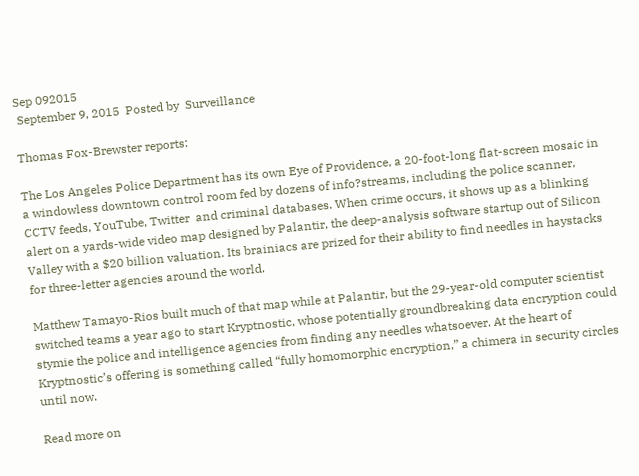Sep 092015
 September 9, 2015  Posted by  Surveillance

Thomas Fox-Brewster reports:

The Los Angeles Police Department has its own Eye of Providence, a 20-foot-long flat-screen mosaic in a windowless downtown control room fed by dozens of info?streams, including the police scanner, CCTV feeds, YouTube, Twitter  and criminal databases. When crime occurs, it shows up as a blinking alert on a yards-wide video map designed by Palantir, the deep-analysis software startup out of Silicon Valley with a $20 billion valuation. Its brainiacs are prized for their ability to find needles in haystacks for three-letter agencies around the world.

Matthew Tamayo-Rios built much of that map while at Palantir, but the 29-year-old computer scientist switched teams a year ago to start Kryptnostic, whose potentially groundbreaking data encryption could stymie the police and intelligence agencies from finding any needles whatsoever. At the heart of Kryptnostic’s offering is something called “fully homomorphic encryption,” a chimera in security circles until now.

Read more on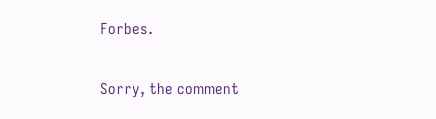Forbes.

Sorry, the comment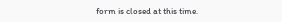form is closed at this time.